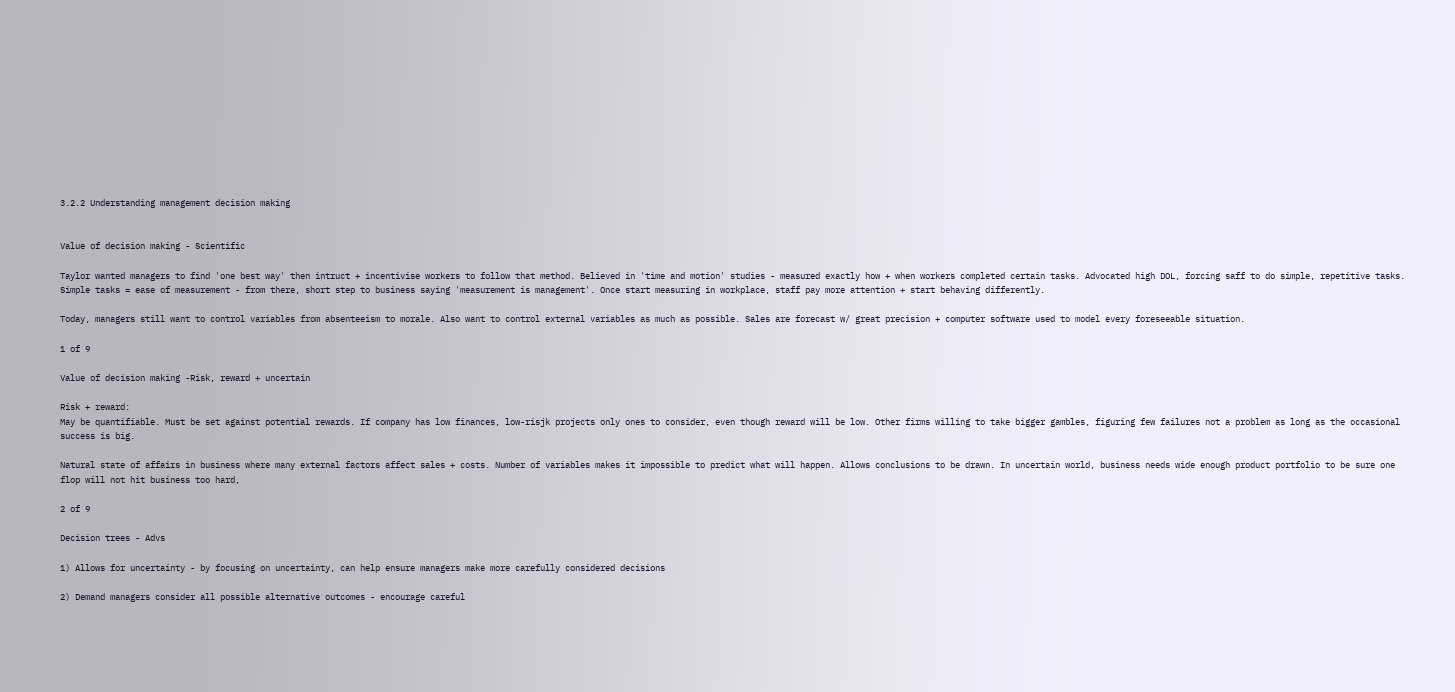3.2.2 Understanding management decision making


Value of decision making - Scientific

Taylor wanted managers to find 'one best way' then intruct + incentivise workers to follow that method. Believed in 'time and motion' studies - measured exactly how + when workers completed certain tasks. Advocated high DOL, forcing saff to do simple, repetitive tasks. Simple tasks = ease of measurement - from there, short step to business saying 'measurement is management'. Once start measuring in workplace, staff pay more attention + start behaving differently.

Today, managers still want to control variables from absenteeism to morale. Also want to control external variables as much as possible. Sales are forecast w/ great precision + computer software used to model every foreseeable situation.

1 of 9

Value of decision making -Risk, reward + uncertain

Risk + reward:
May be quantifiable. Must be set against potential rewards. If company has low finances, low-risjk projects only ones to consider, even though reward will be low. Other firms willing to take bigger gambles, figuring few failures not a problem as long as the occasional success is big.

Natural state of affairs in business where many external factors affect sales + costs. Number of variables makes it impossible to predict what will happen. Allows conclusions to be drawn. In uncertain world, business needs wide enough product portfolio to be sure one flop will not hit business too hard,

2 of 9

Decision trees - Advs

1) Allows for uncertainty - by focusing on uncertainty, can help ensure managers make more carefully considered decisions

2) Demand managers consider all possible alternative outcomes - encourage careful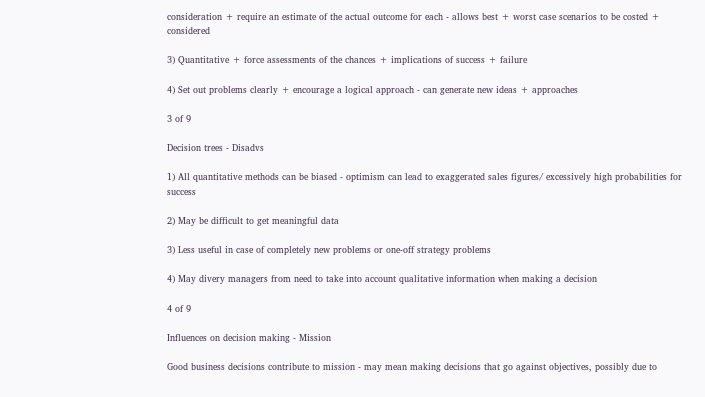consideration + require an estimate of the actual outcome for each - allows best + worst case scenarios to be costed + considered

3) Quantitative + force assessments of the chances + implications of success + failure

4) Set out problems clearly + encourage a logical approach - can generate new ideas + approaches

3 of 9

Decision trees - Disadvs

1) All quantitative methods can be biased - optimism can lead to exaggerated sales figures/ excessively high probabilities for success

2) May be difficult to get meaningful data

3) Less useful in case of completely new problems or one-off strategy problems

4) May divery managers from need to take into account qualitative information when making a decision

4 of 9

Influences on decision making - Mission

Good business decisions contribute to mission - may mean making decisions that go against objectives, possibly due to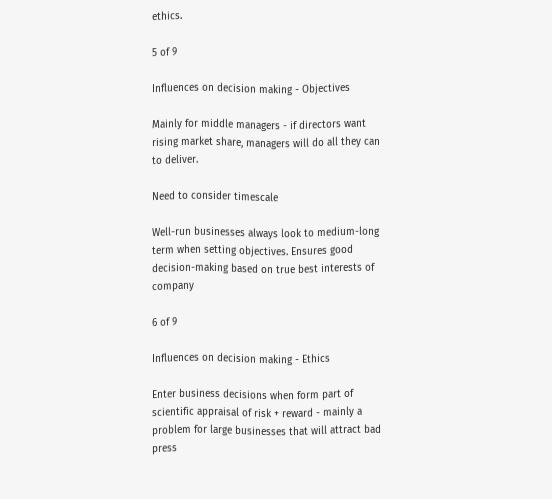ethics.

5 of 9

Influences on decision making - Objectives

Mainly for middle managers - if directors want rising market share, managers will do all they can to deliver.

Need to consider timescale

Well-run businesses always look to medium-long term when setting objectives. Ensures good decision-making based on true best interests of company

6 of 9

Influences on decision making - Ethics

Enter business decisions when form part of scientific appraisal of risk + reward - mainly a problem for large businesses that will attract bad press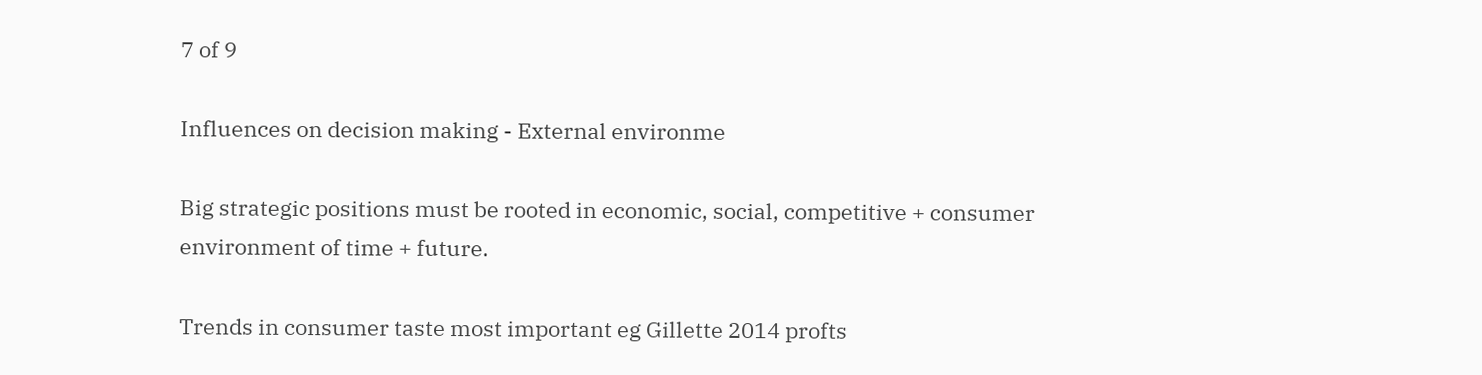7 of 9

Influences on decision making - External environme

Big strategic positions must be rooted in economic, social, competitive + consumer environment of time + future.

Trends in consumer taste most important eg Gillette 2014 profts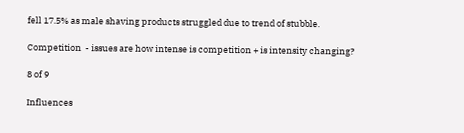fell 17.5% as male shaving products struggled due to trend of stubble.

Competition  - issues are how intense is competition + is intensity changing?

8 of 9

Influences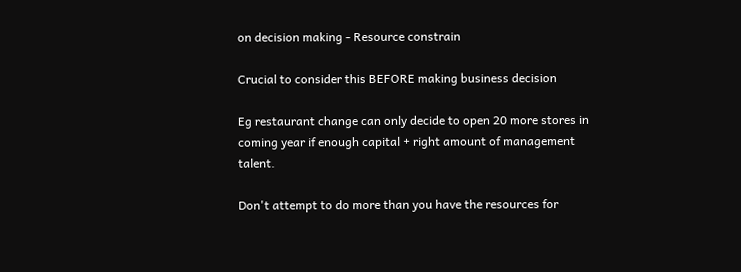on decision making - Resource constrain

Crucial to consider this BEFORE making business decision

Eg restaurant change can only decide to open 20 more stores in coming year if enough capital + right amount of management talent.

Don't attempt to do more than you have the resources for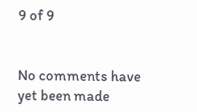9 of 9


No comments have yet been made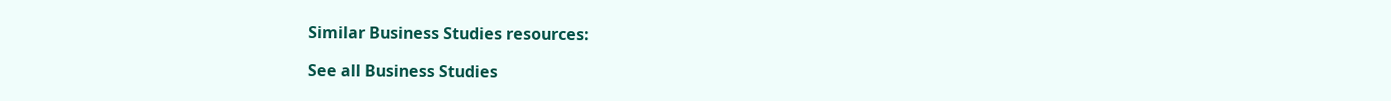Similar Business Studies resources:

See all Business Studies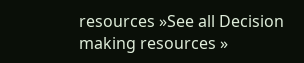resources »See all Decision making resources »